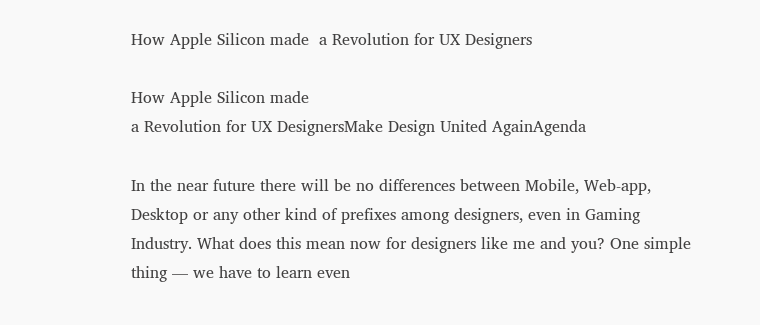How Apple Silicon made  a Revolution for UX Designers

How Apple Silicon made
a Revolution for UX DesignersMake Design United AgainAgenda

In the near future there will be no differences between Mobile, Web-app, Desktop or any other kind of prefixes among designers, even in Gaming Industry. What does this mean now for designers like me and you? One simple thing — we have to learn even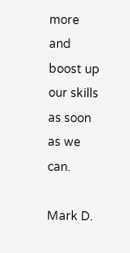more and boost up our skills as soon as we can.

Mark D.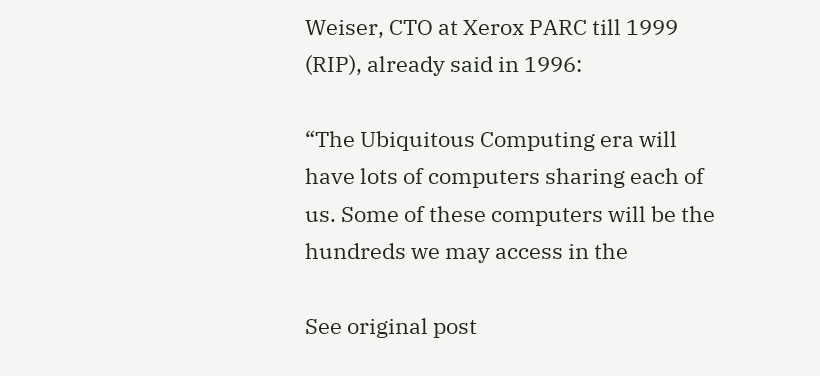Weiser, CTO at Xerox PARC till 1999 (RIP), already said in 1996:

“The Ubiquitous Computing era will have lots of computers sharing each of us. Some of these computers will be the hundreds we may access in the

See original post